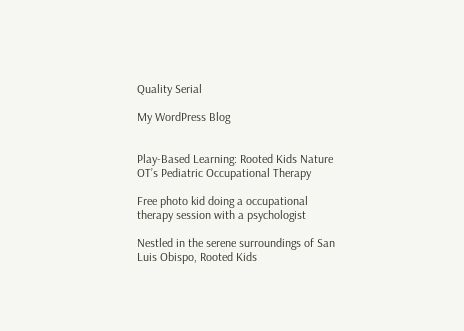Quality Serial

My WordPress Blog


Play-Based Learning: Rooted Kids Nature OT’s Pediatric Occupational Therapy

Free photo kid doing a occupational therapy session with a psychologist

Nestled in the serene surroundings of San Luis Obispo, Rooted Kids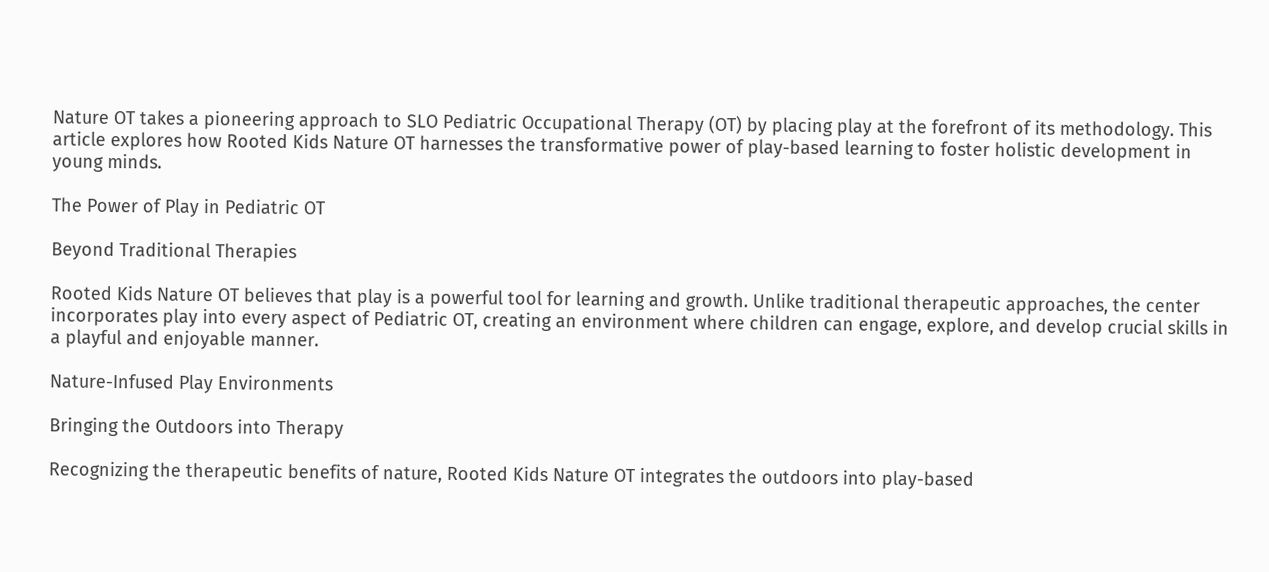Nature OT takes a pioneering approach to SLO Pediatric Occupational Therapy (OT) by placing play at the forefront of its methodology. This article explores how Rooted Kids Nature OT harnesses the transformative power of play-based learning to foster holistic development in young minds.

The Power of Play in Pediatric OT

Beyond Traditional Therapies

Rooted Kids Nature OT believes that play is a powerful tool for learning and growth. Unlike traditional therapeutic approaches, the center incorporates play into every aspect of Pediatric OT, creating an environment where children can engage, explore, and develop crucial skills in a playful and enjoyable manner.

Nature-Infused Play Environments

Bringing the Outdoors into Therapy

Recognizing the therapeutic benefits of nature, Rooted Kids Nature OT integrates the outdoors into play-based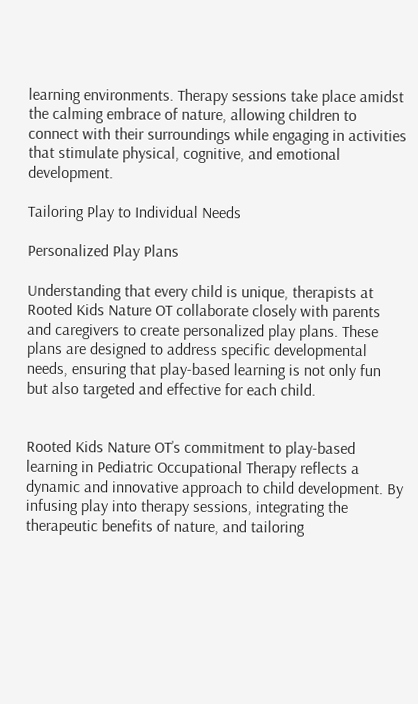learning environments. Therapy sessions take place amidst the calming embrace of nature, allowing children to connect with their surroundings while engaging in activities that stimulate physical, cognitive, and emotional development.

Tailoring Play to Individual Needs

Personalized Play Plans

Understanding that every child is unique, therapists at Rooted Kids Nature OT collaborate closely with parents and caregivers to create personalized play plans. These plans are designed to address specific developmental needs, ensuring that play-based learning is not only fun but also targeted and effective for each child.


Rooted Kids Nature OT’s commitment to play-based learning in Pediatric Occupational Therapy reflects a dynamic and innovative approach to child development. By infusing play into therapy sessions, integrating the therapeutic benefits of nature, and tailoring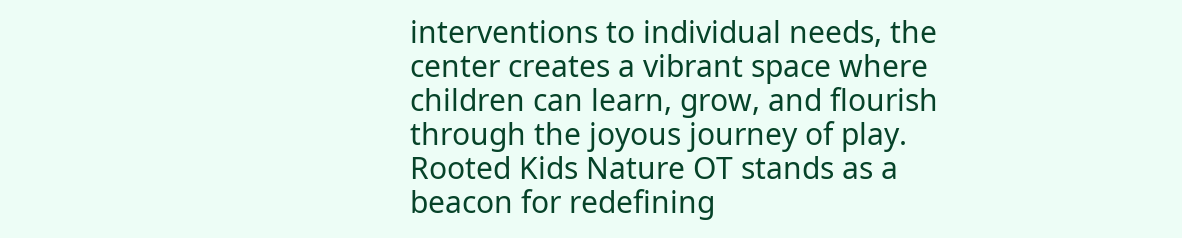interventions to individual needs, the center creates a vibrant space where children can learn, grow, and flourish through the joyous journey of play. Rooted Kids Nature OT stands as a beacon for redefining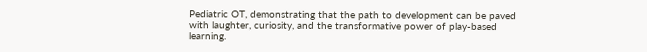Pediatric OT, demonstrating that the path to development can be paved with laughter, curiosity, and the transformative power of play-based learning.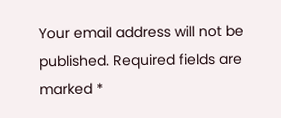Your email address will not be published. Required fields are marked *